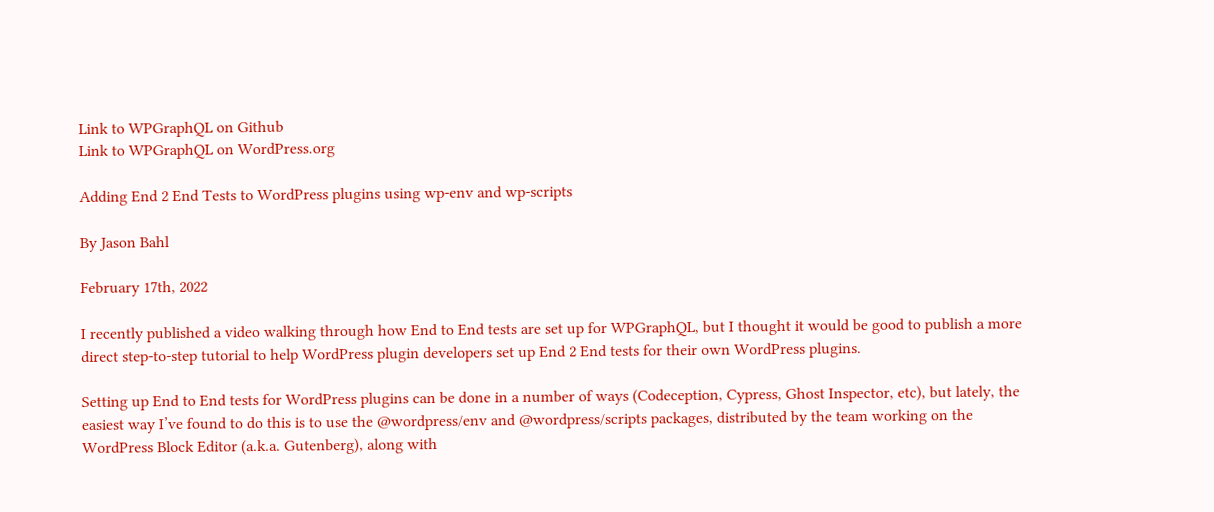Link to WPGraphQL on Github
Link to WPGraphQL on WordPress.org

Adding End 2 End Tests to WordPress plugins using wp-env and wp-scripts

By Jason Bahl

February 17th, 2022

I recently published a video walking through how End to End tests are set up for WPGraphQL, but I thought it would be good to publish a more direct step-to-step tutorial to help WordPress plugin developers set up End 2 End tests for their own WordPress plugins.

Setting up End to End tests for WordPress plugins can be done in a number of ways (Codeception, Cypress, Ghost Inspector, etc), but lately, the easiest way I’ve found to do this is to use the @wordpress/env and @wordpress/scripts packages, distributed by the team working on the WordPress Block Editor (a.k.a. Gutenberg), along with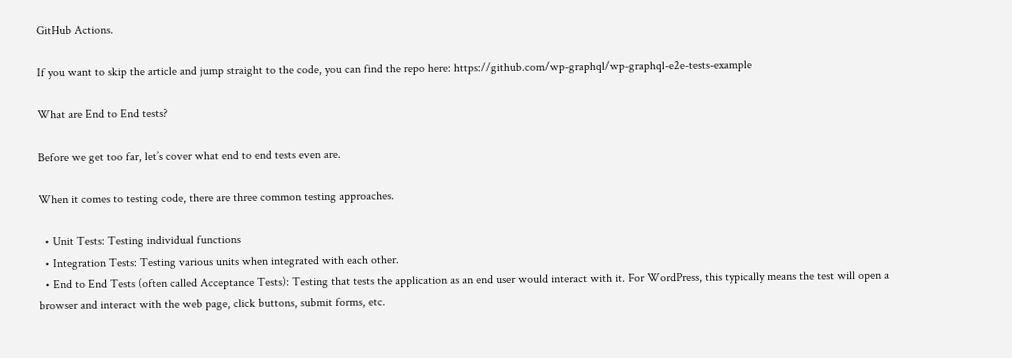GitHub Actions.

If you want to skip the article and jump straight to the code, you can find the repo here: https://github.com/wp-graphql/wp-graphql-e2e-tests-example

What are End to End tests?

Before we get too far, let’s cover what end to end tests even are.

When it comes to testing code, there are three common testing approaches.

  • Unit Tests: Testing individual functions
  • Integration Tests: Testing various units when integrated with each other.
  • End to End Tests (often called Acceptance Tests): Testing that tests the application as an end user would interact with it. For WordPress, this typically means the test will open a browser and interact with the web page, click buttons, submit forms, etc.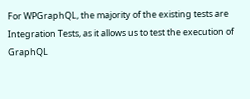For WPGraphQL, the majority of the existing tests are Integration Tests, as it allows us to test the execution of GraphQL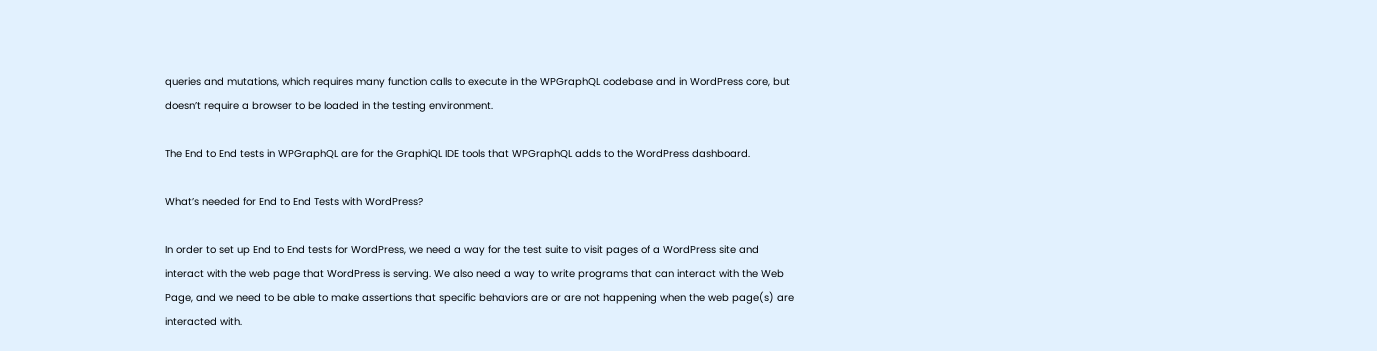queries and mutations, which requires many function calls to execute in the WPGraphQL codebase and in WordPress core, but doesn’t require a browser to be loaded in the testing environment.

The End to End tests in WPGraphQL are for the GraphiQL IDE tools that WPGraphQL adds to the WordPress dashboard.

What’s needed for End to End Tests with WordPress?

In order to set up End to End tests for WordPress, we need a way for the test suite to visit pages of a WordPress site and interact with the web page that WordPress is serving. We also need a way to write programs that can interact with the Web Page, and we need to be able to make assertions that specific behaviors are or are not happening when the web page(s) are interacted with.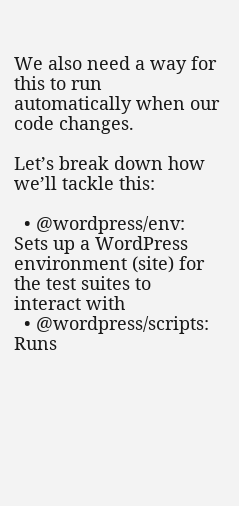We also need a way for this to run automatically when our code changes.

Let’s break down how we’ll tackle this:

  • @wordpress/env: Sets up a WordPress environment (site) for the test suites to interact with
  • @wordpress/scripts: Runs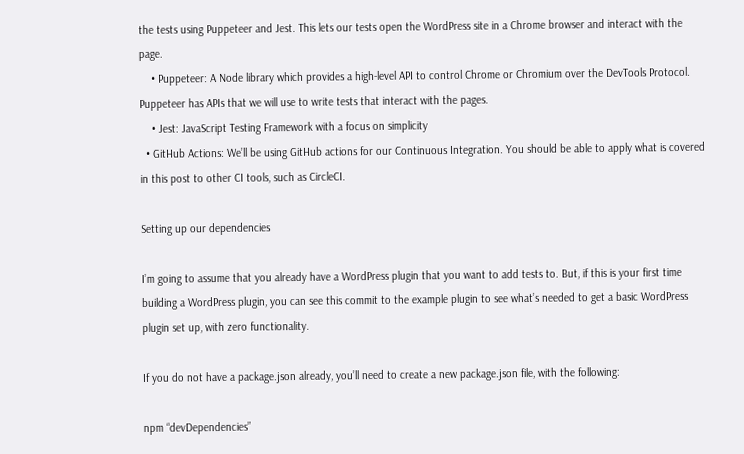the tests using Puppeteer and Jest. This lets our tests open the WordPress site in a Chrome browser and interact with the page.
    • Puppeteer: A Node library which provides a high-level API to control Chrome or Chromium over the DevTools Protocol. Puppeteer has APIs that we will use to write tests that interact with the pages.
    • Jest: JavaScript Testing Framework with a focus on simplicity
  • GitHub Actions: We’ll be using GitHub actions for our Continuous Integration. You should be able to apply what is covered in this post to other CI tools, such as CircleCI.

Setting up our dependencies

I’m going to assume that you already have a WordPress plugin that you want to add tests to. But, if this is your first time building a WordPress plugin, you can see this commit to the example plugin to see what’s needed to get a basic WordPress plugin set up, with zero functionality.

If you do not have a package.json already, you’ll need to create a new package.json file, with the following:

npm “devDependencies”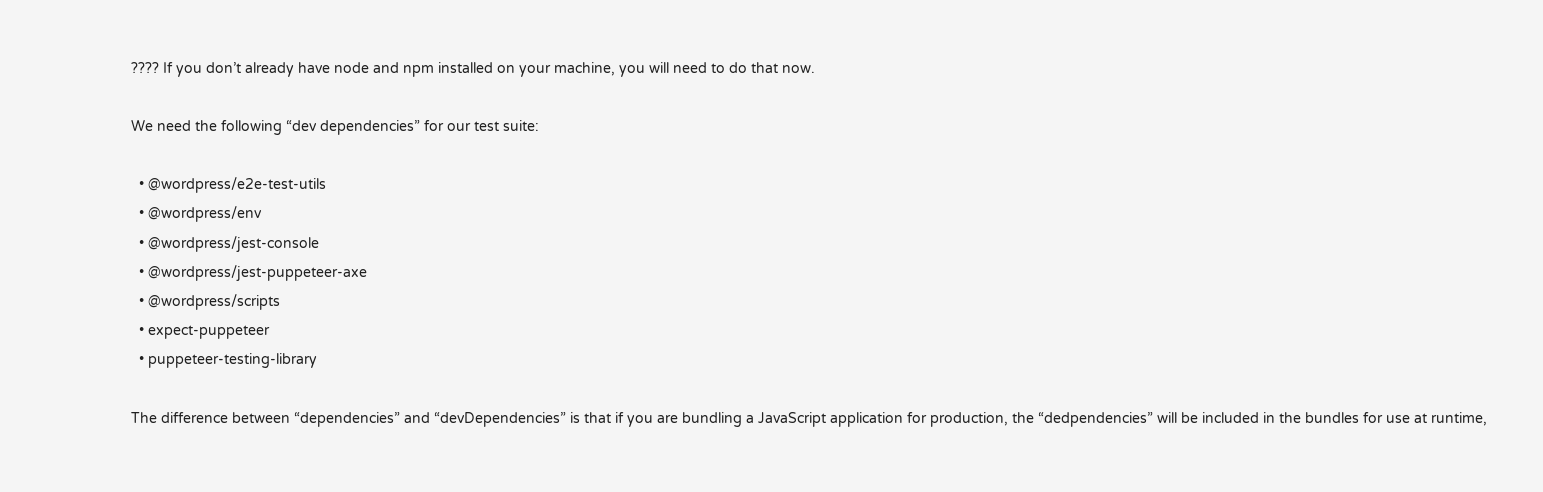???? If you don’t already have node and npm installed on your machine, you will need to do that now.

We need the following “dev dependencies” for our test suite:

  • @wordpress/e2e-test-utils
  • @wordpress/env
  • @wordpress/jest-console
  • @wordpress/jest-puppeteer-axe
  • @wordpress/scripts
  • expect-puppeteer
  • puppeteer-testing-library

The difference between “dependencies” and “devDependencies” is that if you are bundling a JavaScript application for production, the “dedpendencies” will be included in the bundles for use at runtime,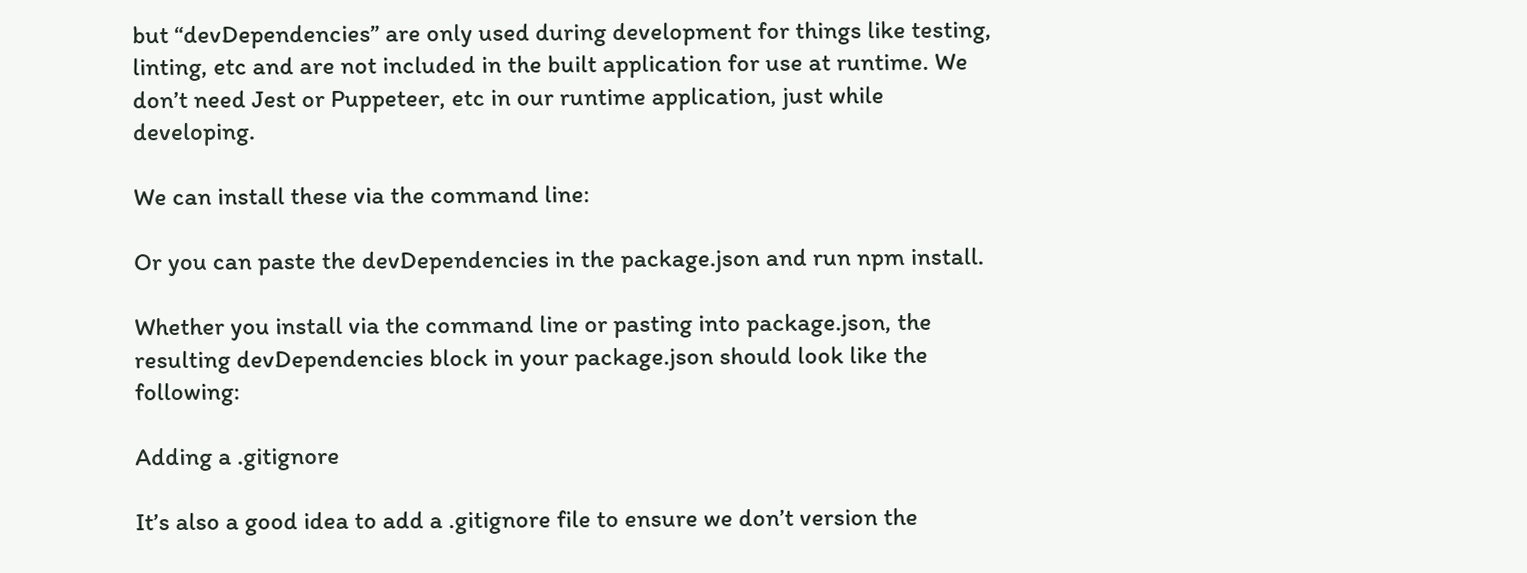but “devDependencies” are only used during development for things like testing, linting, etc and are not included in the built application for use at runtime. We don’t need Jest or Puppeteer, etc in our runtime application, just while developing.

We can install these via the command line:

Or you can paste the devDependencies in the package.json and run npm install.

Whether you install via the command line or pasting into package.json, the resulting devDependencies block in your package.json should look like the following:

Adding a .gitignore

It’s also a good idea to add a .gitignore file to ensure we don’t version the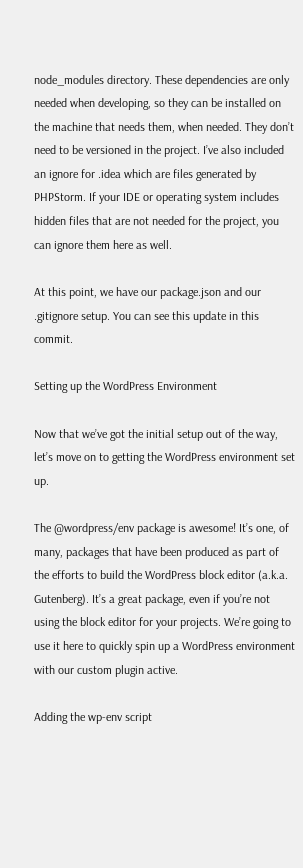node_modules directory. These dependencies are only needed when developing, so they can be installed on the machine that needs them, when needed. They don’t need to be versioned in the project. I’ve also included an ignore for .idea which are files generated by PHPStorm. If your IDE or operating system includes hidden files that are not needed for the project, you can ignore them here as well.

At this point, we have our package.json and our .gitignore setup. You can see this update in this commit.

Setting up the WordPress Environment

Now that we’ve got the initial setup out of the way, let’s move on to getting the WordPress environment set up.

The @wordpress/env package is awesome! It’s one, of many, packages that have been produced as part of the efforts to build the WordPress block editor (a.k.a. Gutenberg). It’s a great package, even if you’re not using the block editor for your projects. We’re going to use it here to quickly spin up a WordPress environment with our custom plugin active.

Adding the wp-env script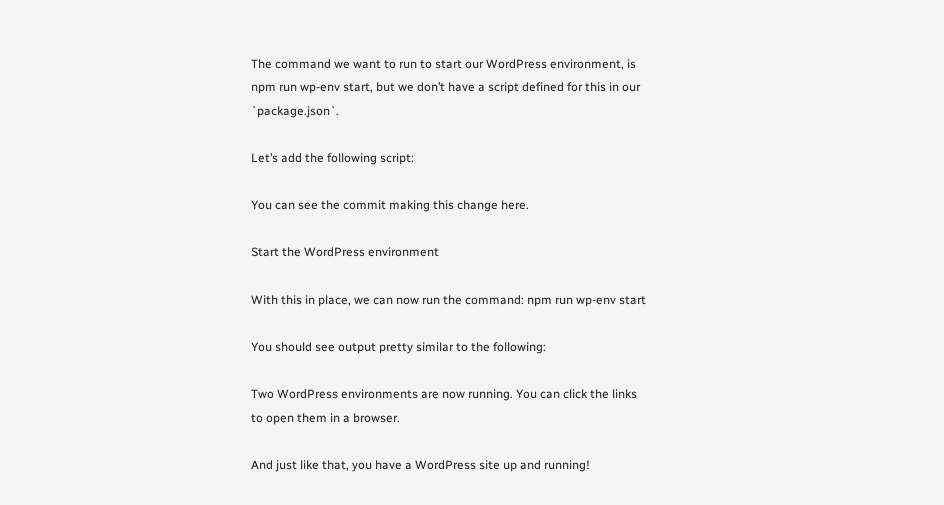The command we want to run to start our WordPress environment, is npm run wp-env start, but we don’t have a script defined for this in our `package.json`.

Let’s add the following script:

You can see the commit making this change here.

Start the WordPress environment

With this in place, we can now run the command: npm run wp-env start

You should see output pretty similar to the following:

Two WordPress environments are now running. You can click the links to open them in a browser.

And just like that, you have a WordPress site up and running!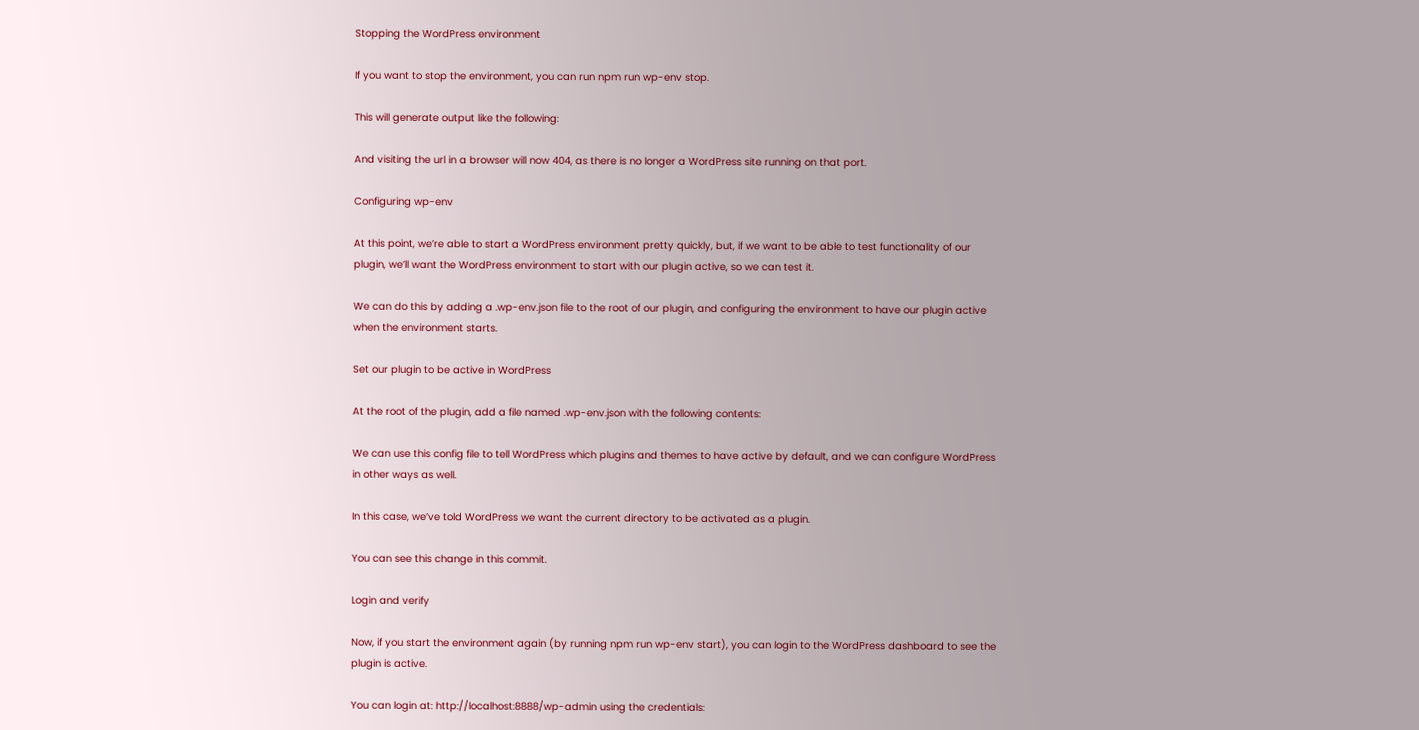Stopping the WordPress environment

If you want to stop the environment, you can run npm run wp-env stop.

This will generate output like the following:

And visiting the url in a browser will now 404, as there is no longer a WordPress site running on that port.

Configuring wp-env

At this point, we’re able to start a WordPress environment pretty quickly, but, if we want to be able to test functionality of our plugin, we’ll want the WordPress environment to start with our plugin active, so we can test it.

We can do this by adding a .wp-env.json file to the root of our plugin, and configuring the environment to have our plugin active when the environment starts.

Set our plugin to be active in WordPress

At the root of the plugin, add a file named .wp-env.json with the following contents:

We can use this config file to tell WordPress which plugins and themes to have active by default, and we can configure WordPress in other ways as well.

In this case, we’ve told WordPress we want the current directory to be activated as a plugin.

You can see this change in this commit.

Login and verify

Now, if you start the environment again (by running npm run wp-env start), you can login to the WordPress dashboard to see the plugin is active.

You can login at: http://localhost:8888/wp-admin using the credentials: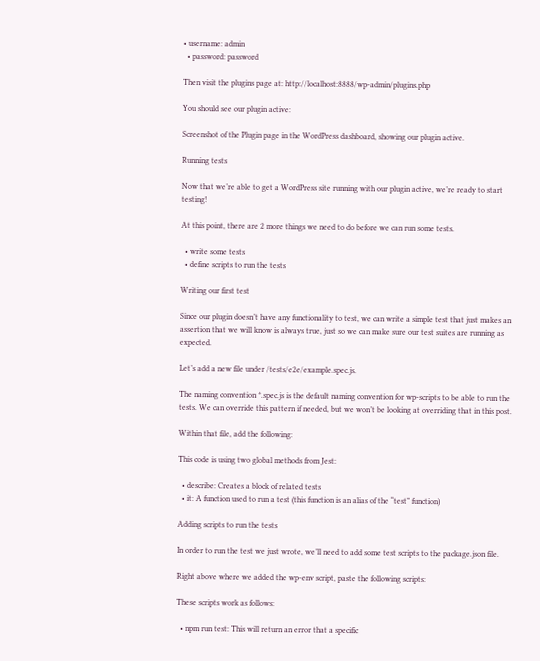• username: admin
  • password: password

Then visit the plugins page at: http://localhost:8888/wp-admin/plugins.php

You should see our plugin active:

Screenshot of the Plugin page in the WordPress dashboard, showing our plugin active.

Running tests

Now that we’re able to get a WordPress site running with our plugin active, we’re ready to start testing!

At this point, there are 2 more things we need to do before we can run some tests.

  • write some tests
  • define scripts to run the tests

Writing our first test

Since our plugin doesn’t have any functionality to test, we can write a simple test that just makes an assertion that we will know is always true, just so we can make sure our test suites are running as expected.

Let’s add a new file under /tests/e2e/example.spec.js.

The naming convention *.spec.js is the default naming convention for wp-scripts to be able to run the tests. We can override this pattern if needed, but we won’t be looking at overriding that in this post.

Within that file, add the following:

This code is using two global methods from Jest:

  • describe: Creates a block of related tests
  • it: A function used to run a test (this function is an alias of the “test” function)

Adding scripts to run the tests

In order to run the test we just wrote, we’ll need to add some test scripts to the package.json file.

Right above where we added the wp-env script, paste the following scripts:

These scripts work as follows:

  • npm run test: This will return an error that a specific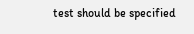test should be specified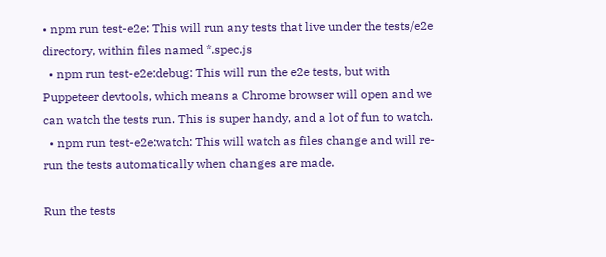• npm run test-e2e: This will run any tests that live under the tests/e2e directory, within files named *.spec.js
  • npm run test-e2e:debug: This will run the e2e tests, but with Puppeteer devtools, which means a Chrome browser will open and we can watch the tests run. This is super handy, and a lot of fun to watch.
  • npm run test-e2e:watch: This will watch as files change and will re-run the tests automatically when changes are made.

Run the tests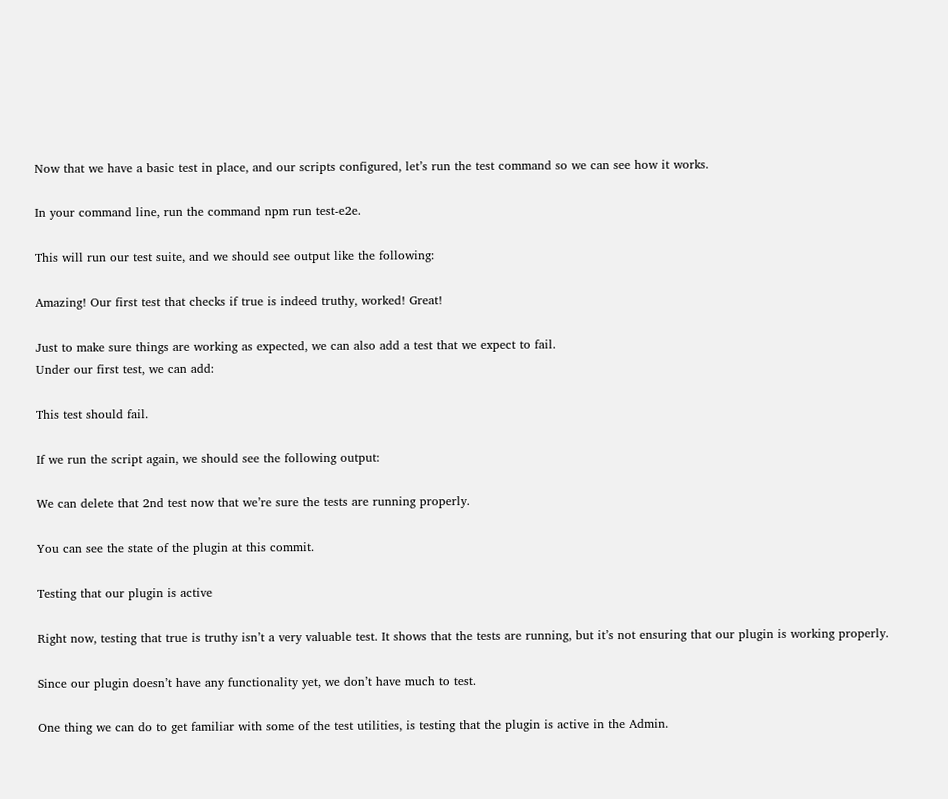Now that we have a basic test in place, and our scripts configured, let’s run the test command so we can see how it works.

In your command line, run the command npm run test-e2e.

This will run our test suite, and we should see output like the following:

Amazing! Our first test that checks if true is indeed truthy, worked! Great!

Just to make sure things are working as expected, we can also add a test that we expect to fail.
Under our first test, we can add:

This test should fail.

If we run the script again, we should see the following output:

We can delete that 2nd test now that we’re sure the tests are running properly.

You can see the state of the plugin at this commit.

Testing that our plugin is active

Right now, testing that true is truthy isn’t a very valuable test. It shows that the tests are running, but it’s not ensuring that our plugin is working properly.

Since our plugin doesn’t have any functionality yet, we don’t have much to test.

One thing we can do to get familiar with some of the test utilities, is testing that the plugin is active in the Admin.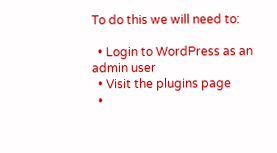To do this we will need to:

  • Login to WordPress as an admin user
  • Visit the plugins page
  •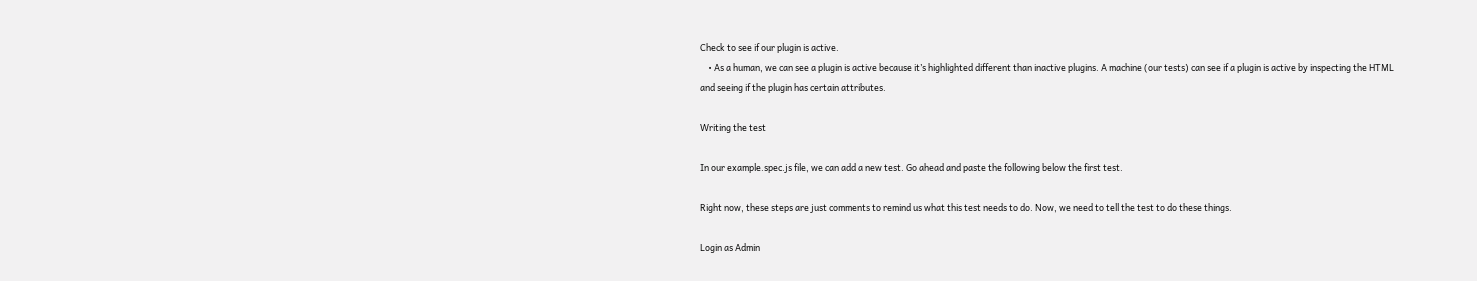Check to see if our plugin is active.
    • As a human, we can see a plugin is active because it’s highlighted different than inactive plugins. A machine (our tests) can see if a plugin is active by inspecting the HTML and seeing if the plugin has certain attributes.

Writing the test

In our example.spec.js file, we can add a new test. Go ahead and paste the following below the first test.

Right now, these steps are just comments to remind us what this test needs to do. Now, we need to tell the test to do these things.

Login as Admin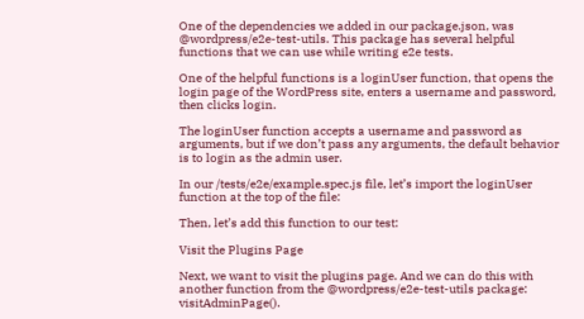One of the dependencies we added in our package.json, was @wordpress/e2e-test-utils. This package has several helpful functions that we can use while writing e2e tests.

One of the helpful functions is a loginUser function, that opens the login page of the WordPress site, enters a username and password, then clicks login.

The loginUser function accepts a username and password as arguments, but if we don’t pass any arguments, the default behavior is to login as the admin user.

In our /tests/e2e/example.spec.js file, let’s import the loginUser function at the top of the file:

Then, let’s add this function to our test:

Visit the Plugins Page

Next, we want to visit the plugins page. And we can do this with another function from the @wordpress/e2e-test-utils package: visitAdminPage().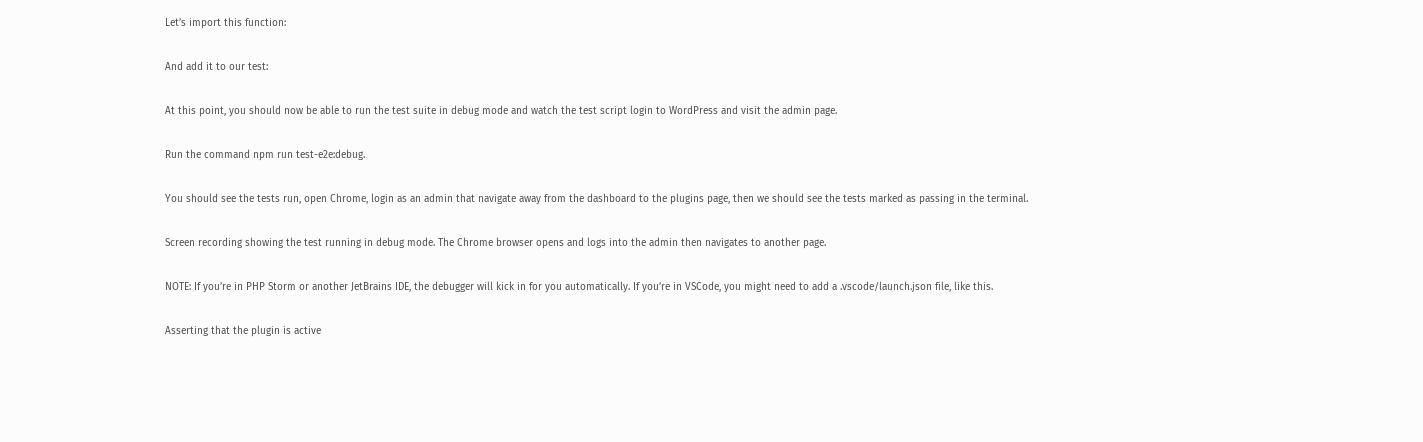Let’s import this function:

And add it to our test:

At this point, you should now be able to run the test suite in debug mode and watch the test script login to WordPress and visit the admin page.

Run the command npm run test-e2e:debug.

You should see the tests run, open Chrome, login as an admin that navigate away from the dashboard to the plugins page, then we should see the tests marked as passing in the terminal.

Screen recording showing the test running in debug mode. The Chrome browser opens and logs into the admin then navigates to another page.

NOTE: If you’re in PHP Storm or another JetBrains IDE, the debugger will kick in for you automatically. If you’re in VSCode, you might need to add a .vscode/launch.json file, like this.

Asserting that the plugin is active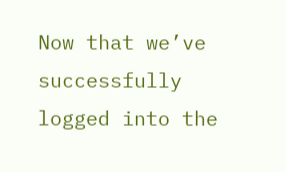Now that we’ve successfully logged into the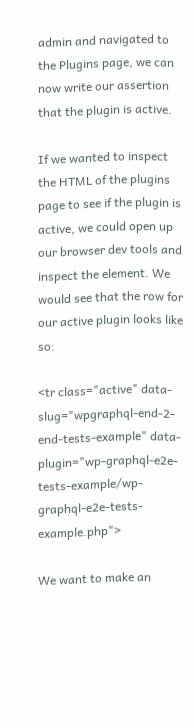admin and navigated to the Plugins page, we can now write our assertion that the plugin is active.

If we wanted to inspect the HTML of the plugins page to see if the plugin is active, we could open up our browser dev tools and inspect the element. We would see that the row for our active plugin looks like so:

<tr class="active" data-slug="wpgraphql-end-2-end-tests-example" data-plugin="wp-graphql-e2e-tests-example/wp-graphql-e2e-tests-example.php">

We want to make an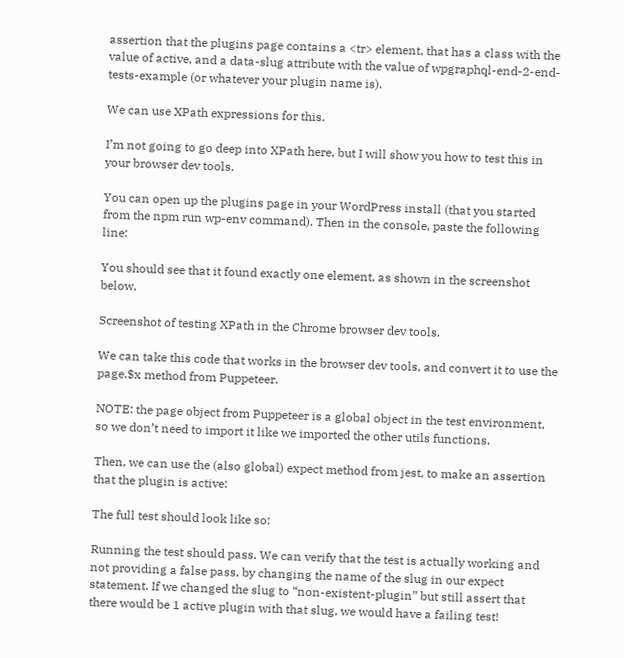assertion that the plugins page contains a <tr> element, that has a class with the value of active, and a data-slug attribute with the value of wpgraphql-end-2-end-tests-example (or whatever your plugin name is).

We can use XPath expressions for this.

I’m not going to go deep into XPath here, but I will show you how to test this in your browser dev tools.

You can open up the plugins page in your WordPress install (that you started from the npm run wp-env command). Then in the console, paste the following line:

You should see that it found exactly one element, as shown in the screenshot below.

Screenshot of testing XPath in the Chrome browser dev tools.

We can take this code that works in the browser dev tools, and convert it to use the page.$x method from Puppeteer.

NOTE: the page object from Puppeteer is a global object in the test environment, so we don’t need to import it like we imported the other utils functions.

Then, we can use the (also global) expect method from jest, to make an assertion that the plugin is active:

The full test should look like so:

Running the test should pass. We can verify that the test is actually working and not providing a false pass, by changing the name of the slug in our expect statement. If we changed the slug to “non-existent-plugin” but still assert that there would be 1 active plugin with that slug, we would have a failing test!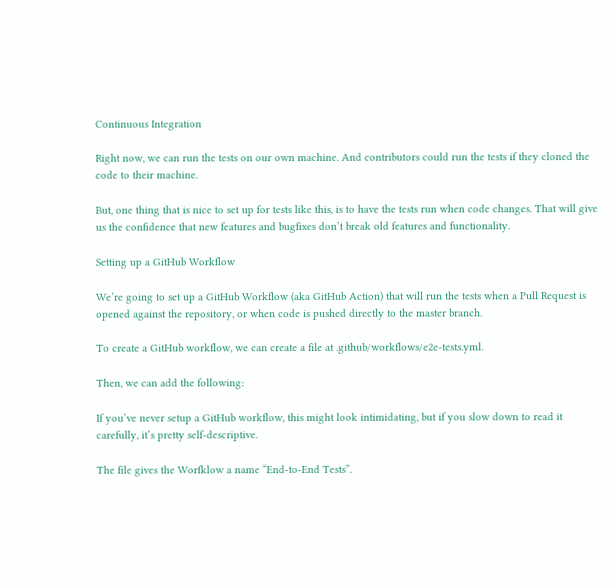Continuous Integration

Right now, we can run the tests on our own machine. And contributors could run the tests if they cloned the code to their machine.

But, one thing that is nice to set up for tests like this, is to have the tests run when code changes. That will give us the confidence that new features and bugfixes don’t break old features and functionality.

Setting up a GitHub Workflow

We’re going to set up a GitHub Workflow (aka GitHub Action) that will run the tests when a Pull Request is opened against the repository, or when code is pushed directly to the master branch.

To create a GitHub workflow, we can create a file at .github/workflows/e2e-tests.yml.

Then, we can add the following:

If you’ve never setup a GitHub workflow, this might look intimidating, but if you slow down to read it carefully, it’s pretty self-descriptive.

The file gives the Worfklow a name “End-to-End Tests”.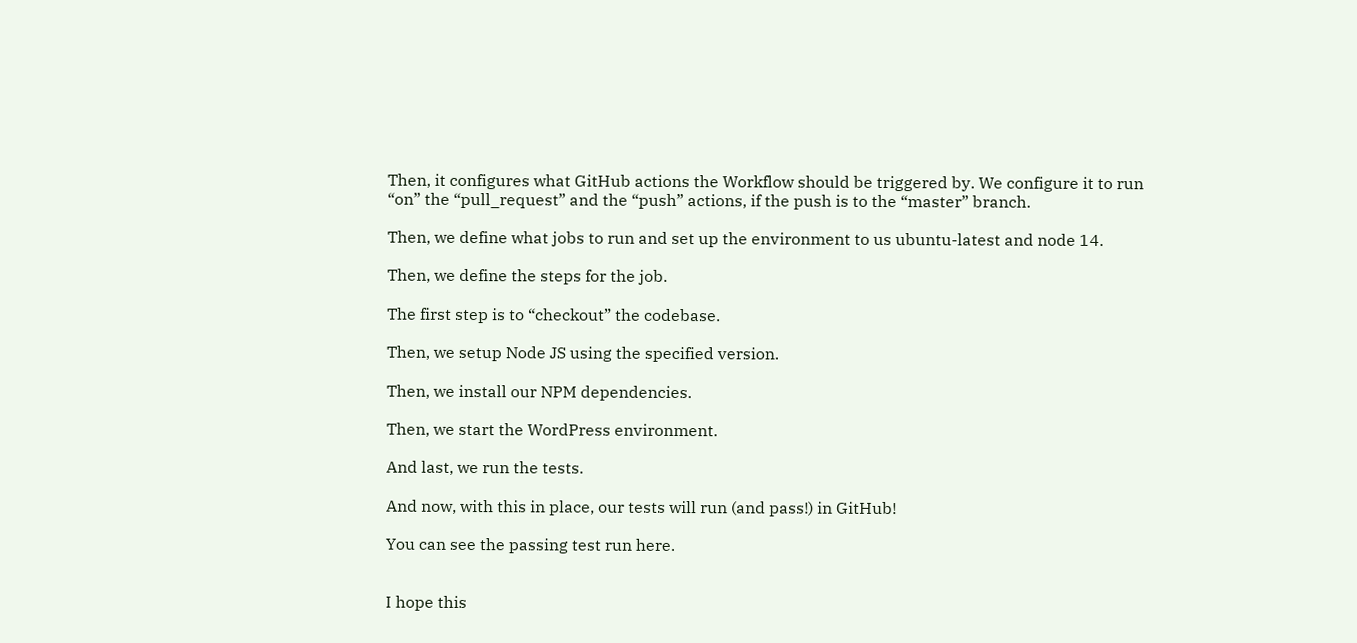Then, it configures what GitHub actions the Workflow should be triggered by. We configure it to run “on” the “pull_request” and the “push” actions, if the push is to the “master” branch.

Then, we define what jobs to run and set up the environment to us ubuntu-latest and node 14.

Then, we define the steps for the job.

The first step is to “checkout” the codebase.

Then, we setup Node JS using the specified version.

Then, we install our NPM dependencies.

Then, we start the WordPress environment.

And last, we run the tests.

And now, with this in place, our tests will run (and pass!) in GitHub!

You can see the passing test run here.


I hope this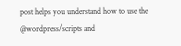post helps you understand how to use the @wordpress/scripts and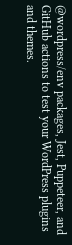@wordpress/env packages, Jest, Puppeteer, and GitHub actions to test your WordPress plugins and themes.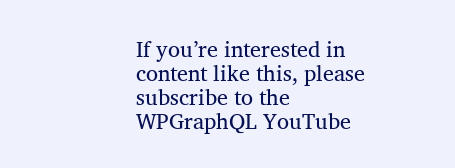If you’re interested in content like this, please subscribe to the WPGraphQL YouTube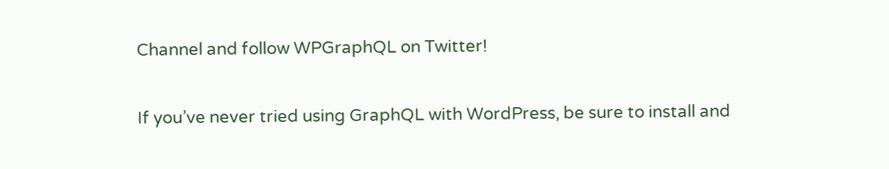Channel and follow WPGraphQL on Twitter!

If you’ve never tried using GraphQL with WordPress, be sure to install and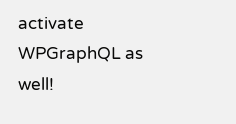activate WPGraphQL as well!